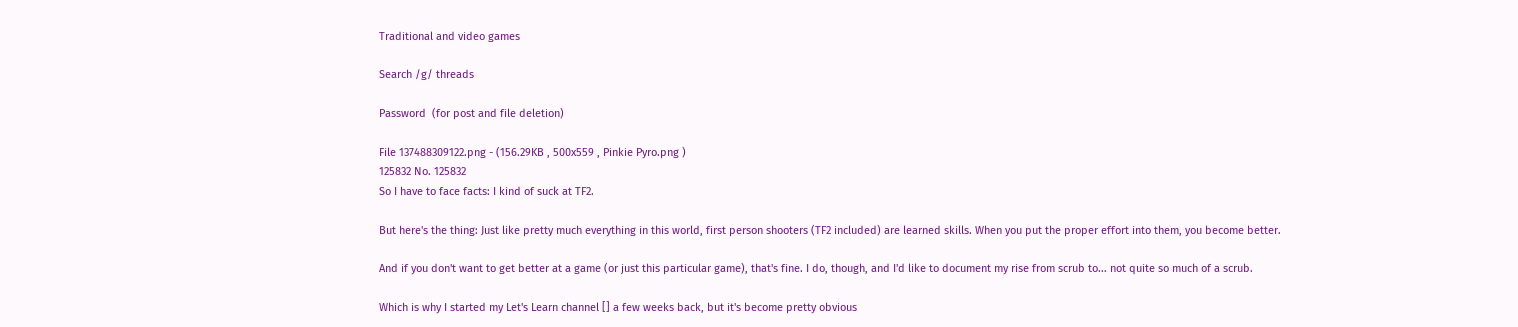Traditional and video games

Search /g/ threads

Password  (for post and file deletion)

File 137488309122.png - (156.29KB , 500x559 , Pinkie Pyro.png )
125832 No. 125832
So I have to face facts: I kind of suck at TF2.

But here's the thing: Just like pretty much everything in this world, first person shooters (TF2 included) are learned skills. When you put the proper effort into them, you become better.

And if you don't want to get better at a game (or just this particular game), that's fine. I do, though, and I'd like to document my rise from scrub to... not quite so much of a scrub.

Which is why I started my Let's Learn channel [] a few weeks back, but it's become pretty obvious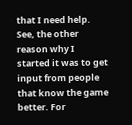that I need help. See, the other reason why I started it was to get input from people that know the game better. For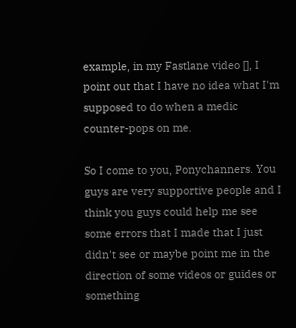example, in my Fastlane video [], I point out that I have no idea what I'm supposed to do when a medic counter-pops on me.

So I come to you, Ponychanners. You guys are very supportive people and I think you guys could help me see some errors that I made that I just didn't see or maybe point me in the direction of some videos or guides or something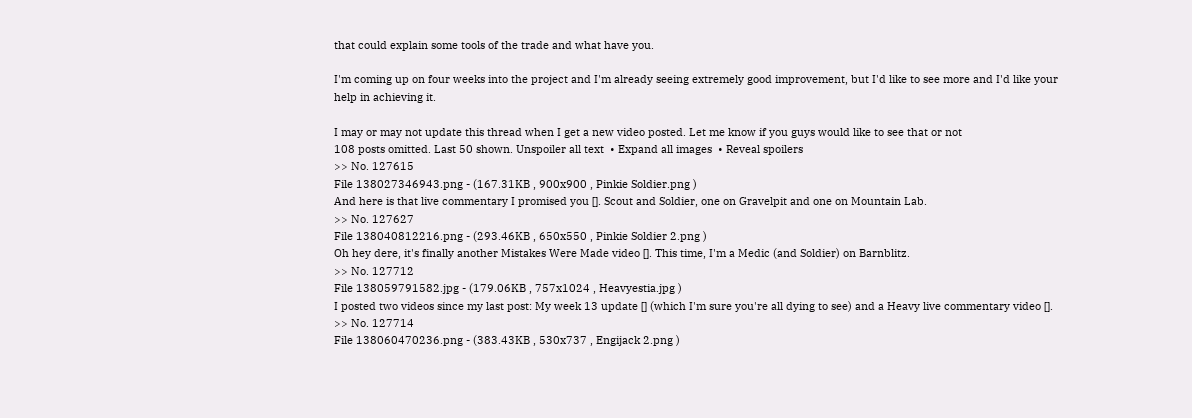that could explain some tools of the trade and what have you.

I'm coming up on four weeks into the project and I'm already seeing extremely good improvement, but I'd like to see more and I'd like your help in achieving it.

I may or may not update this thread when I get a new video posted. Let me know if you guys would like to see that or not
108 posts omitted. Last 50 shown. Unspoiler all text  • Expand all images  • Reveal spoilers
>> No. 127615
File 138027346943.png - (167.31KB , 900x900 , Pinkie Soldier.png )
And here is that live commentary I promised you []. Scout and Soldier, one on Gravelpit and one on Mountain Lab.
>> No. 127627
File 138040812216.png - (293.46KB , 650x550 , Pinkie Soldier 2.png )
Oh hey dere, it's finally another Mistakes Were Made video []. This time, I'm a Medic (and Soldier) on Barnblitz.
>> No. 127712
File 138059791582.jpg - (179.06KB , 757x1024 , Heavyestia.jpg )
I posted two videos since my last post: My week 13 update [] (which I'm sure you're all dying to see) and a Heavy live commentary video [].
>> No. 127714
File 138060470236.png - (383.43KB , 530x737 , Engijack 2.png )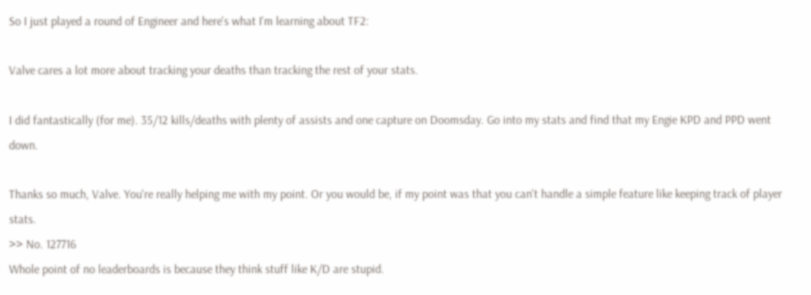So I just played a round of Engineer and here's what I'm learning about TF2:

Valve cares a lot more about tracking your deaths than tracking the rest of your stats.

I did fantastically (for me). 35/12 kills/deaths with plenty of assists and one capture on Doomsday. Go into my stats and find that my Engie KPD and PPD went down.

Thanks so much, Valve. You're really helping me with my point. Or you would be, if my point was that you can't handle a simple feature like keeping track of player stats.
>> No. 127716
Whole point of no leaderboards is because they think stuff like K/D are stupid.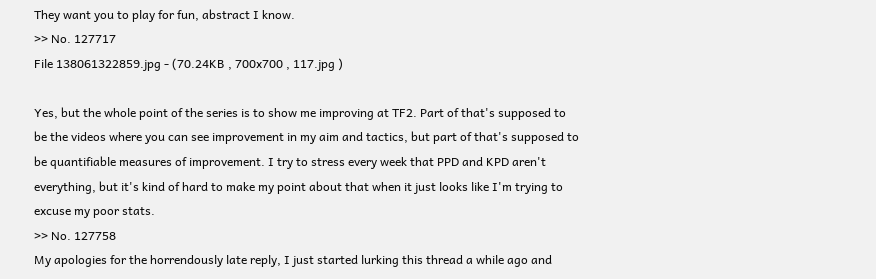They want you to play for fun, abstract I know.
>> No. 127717
File 138061322859.jpg - (70.24KB , 700x700 , 117.jpg )

Yes, but the whole point of the series is to show me improving at TF2. Part of that's supposed to be the videos where you can see improvement in my aim and tactics, but part of that's supposed to be quantifiable measures of improvement. I try to stress every week that PPD and KPD aren't everything, but it's kind of hard to make my point about that when it just looks like I'm trying to excuse my poor stats.
>> No. 127758
My apologies for the horrendously late reply, I just started lurking this thread a while ago and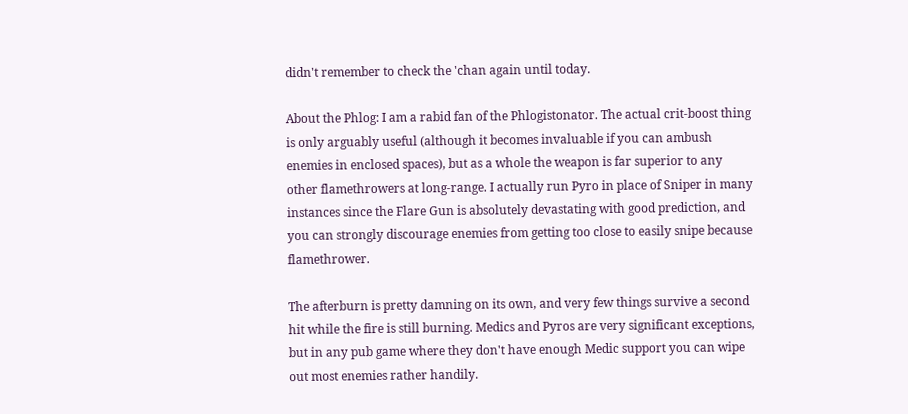didn't remember to check the 'chan again until today.

About the Phlog: I am a rabid fan of the Phlogistonator. The actual crit-boost thing is only arguably useful (although it becomes invaluable if you can ambush enemies in enclosed spaces), but as a whole the weapon is far superior to any other flamethrowers at long-range. I actually run Pyro in place of Sniper in many instances since the Flare Gun is absolutely devastating with good prediction, and you can strongly discourage enemies from getting too close to easily snipe because flamethrower.

The afterburn is pretty damning on its own, and very few things survive a second hit while the fire is still burning. Medics and Pyros are very significant exceptions, but in any pub game where they don't have enough Medic support you can wipe out most enemies rather handily.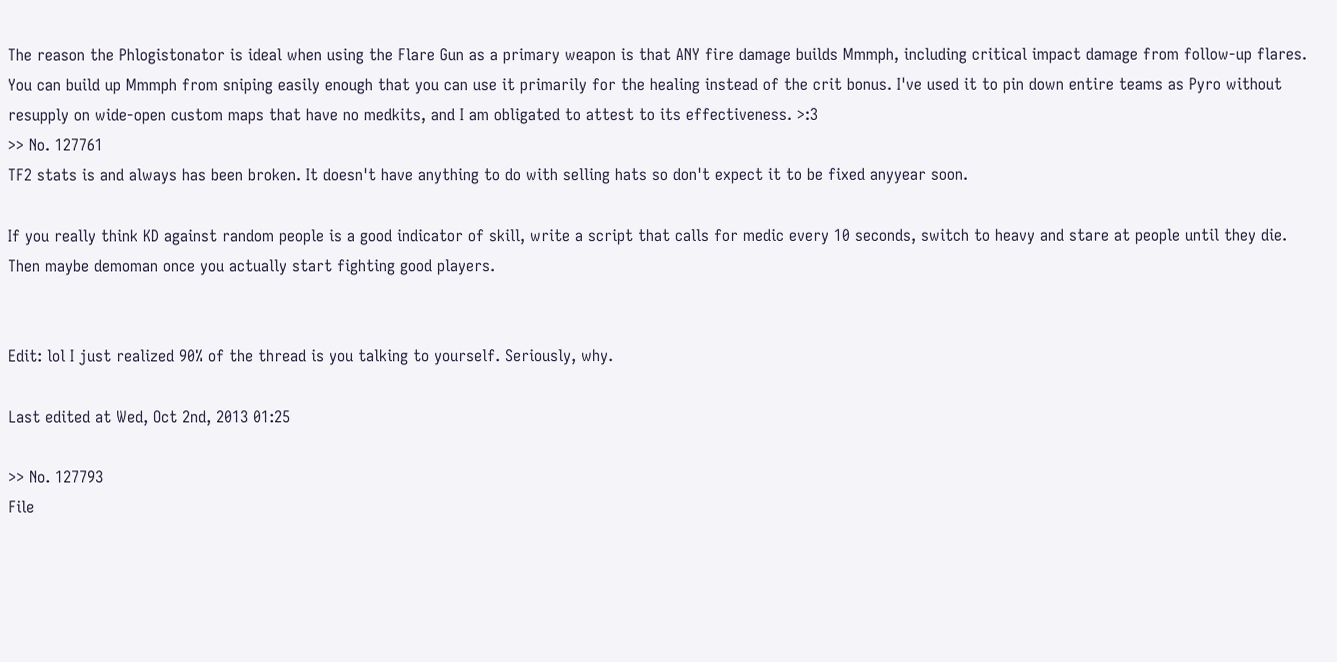The reason the Phlogistonator is ideal when using the Flare Gun as a primary weapon is that ANY fire damage builds Mmmph, including critical impact damage from follow-up flares. You can build up Mmmph from sniping easily enough that you can use it primarily for the healing instead of the crit bonus. I've used it to pin down entire teams as Pyro without resupply on wide-open custom maps that have no medkits, and I am obligated to attest to its effectiveness. >:3
>> No. 127761
TF2 stats is and always has been broken. It doesn't have anything to do with selling hats so don't expect it to be fixed anyyear soon.

If you really think KD against random people is a good indicator of skill, write a script that calls for medic every 10 seconds, switch to heavy and stare at people until they die. Then maybe demoman once you actually start fighting good players.


Edit: lol I just realized 90% of the thread is you talking to yourself. Seriously, why.

Last edited at Wed, Oct 2nd, 2013 01:25

>> No. 127793
File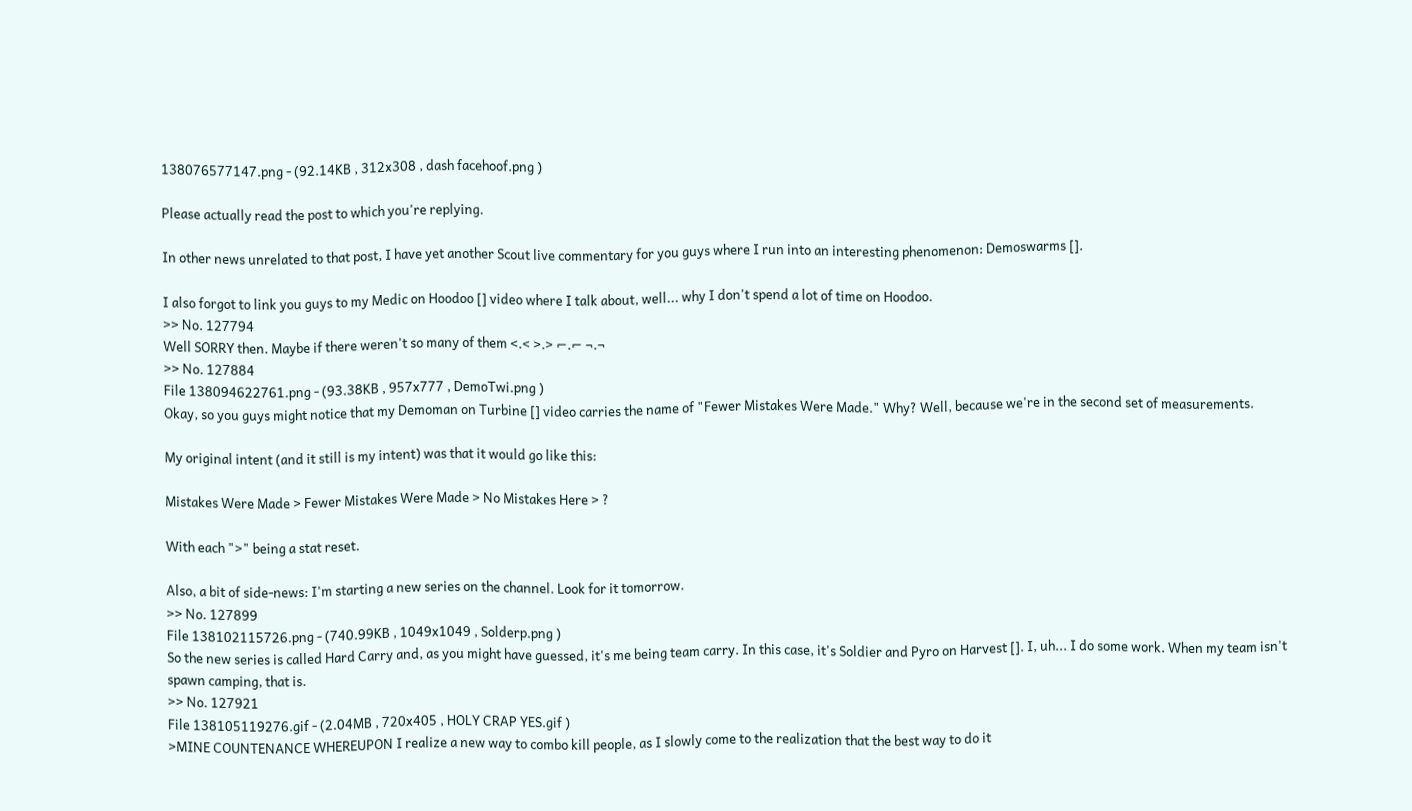138076577147.png - (92.14KB , 312x308 , dash facehoof.png )

Please actually read the post to which you're replying.

In other news unrelated to that post, I have yet another Scout live commentary for you guys where I run into an interesting phenomenon: Demoswarms [].

I also forgot to link you guys to my Medic on Hoodoo [] video where I talk about, well... why I don't spend a lot of time on Hoodoo.
>> No. 127794
Well SORRY then. Maybe if there weren't so many of them <.< >.> ⌐.⌐ ¬.¬
>> No. 127884
File 138094622761.png - (93.38KB , 957x777 , DemoTwi.png )
Okay, so you guys might notice that my Demoman on Turbine [] video carries the name of "Fewer Mistakes Were Made." Why? Well, because we're in the second set of measurements.

My original intent (and it still is my intent) was that it would go like this:

Mistakes Were Made > Fewer Mistakes Were Made > No Mistakes Here > ?

With each ">" being a stat reset.

Also, a bit of side-news: I'm starting a new series on the channel. Look for it tomorrow.
>> No. 127899
File 138102115726.png - (740.99KB , 1049x1049 , Solderp.png )
So the new series is called Hard Carry and, as you might have guessed, it's me being team carry. In this case, it's Soldier and Pyro on Harvest []. I, uh... I do some work. When my team isn't spawn camping, that is.
>> No. 127921
File 138105119276.gif - (2.04MB , 720x405 , HOLY CRAP YES.gif )
>MINE COUNTENANCE WHEREUPON I realize a new way to combo kill people, as I slowly come to the realization that the best way to do it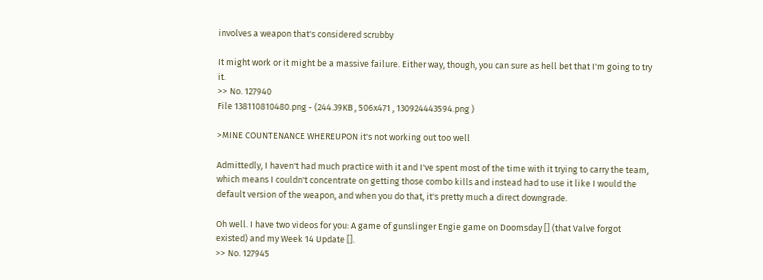involves a weapon that's considered scrubby

It might work or it might be a massive failure. Either way, though, you can sure as hell bet that I'm going to try it.
>> No. 127940
File 138110810480.png - (244.39KB , 506x471 , 130924443594.png )

>MINE COUNTENANCE WHEREUPON it's not working out too well

Admittedly, I haven't had much practice with it and I've spent most of the time with it trying to carry the team, which means I couldn't concentrate on getting those combo kills and instead had to use it like I would the default version of the weapon, and when you do that, it's pretty much a direct downgrade.

Oh well. I have two videos for you: A game of gunslinger Engie game on Doomsday [] (that Valve forgot existed) and my Week 14 Update [].
>> No. 127945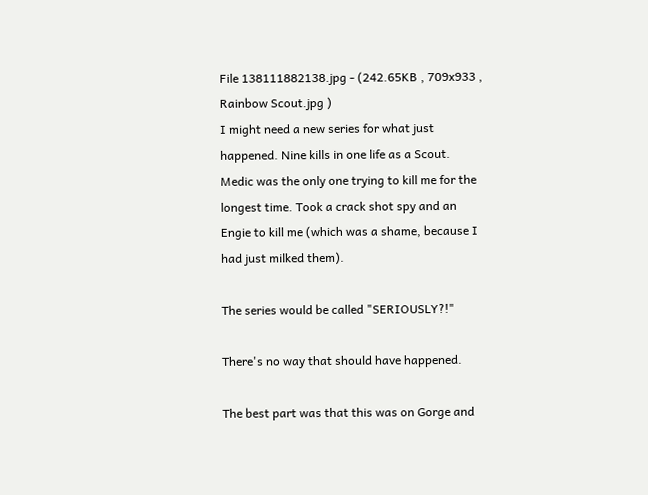File 138111882138.jpg - (242.65KB , 709x933 , Rainbow Scout.jpg )
I might need a new series for what just happened. Nine kills in one life as a Scout. Medic was the only one trying to kill me for the longest time. Took a crack shot spy and an Engie to kill me (which was a shame, because I had just milked them).

The series would be called "SERIOUSLY?!"

There's no way that should have happened.

The best part was that this was on Gorge and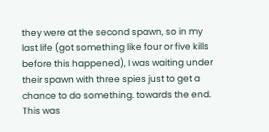they were at the second spawn, so in my last life (got something like four or five kills before this happened), I was waiting under their spawn with three spies just to get a chance to do something. towards the end. This was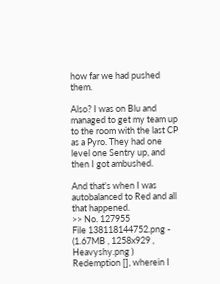how far we had pushed them.

Also? I was on Blu and managed to get my team up to the room with the last CP as a Pyro. They had one level one Sentry up, and then I got ambushed.

And that's when I was autobalanced to Red and all that happened.
>> No. 127955
File 138118144752.png - (1.67MB , 1258x929 , Heavyshy.png )
Redemption [], wherein I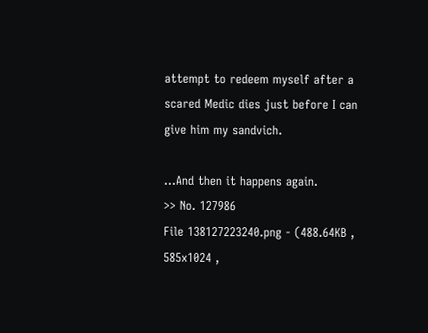attempt to redeem myself after a scared Medic dies just before I can give him my sandvich.

...And then it happens again.
>> No. 127986
File 138127223240.png - (488.64KB , 585x1024 ,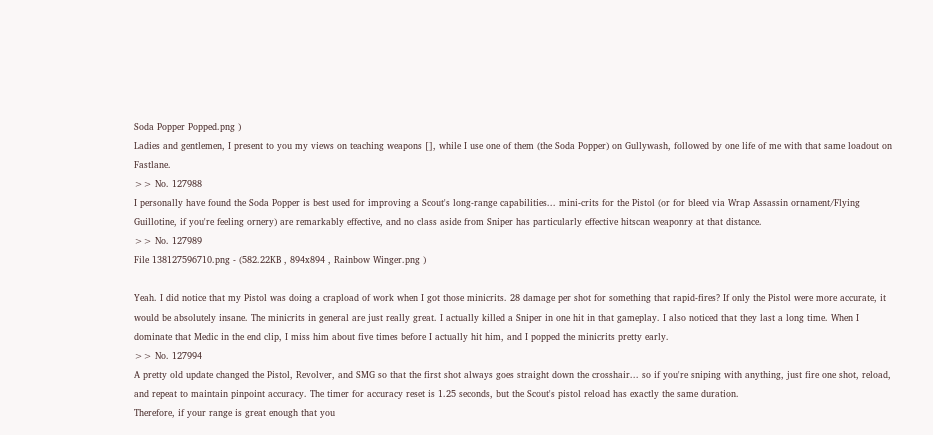Soda Popper Popped.png )
Ladies and gentlemen, I present to you my views on teaching weapons [], while I use one of them (the Soda Popper) on Gullywash, followed by one life of me with that same loadout on Fastlane.
>> No. 127988
I personally have found the Soda Popper is best used for improving a Scout's long-range capabilities... mini-crits for the Pistol (or for bleed via Wrap Assassin ornament/Flying Guillotine, if you're feeling ornery) are remarkably effective, and no class aside from Sniper has particularly effective hitscan weaponry at that distance.
>> No. 127989
File 138127596710.png - (582.22KB , 894x894 , Rainbow Winger.png )

Yeah. I did notice that my Pistol was doing a crapload of work when I got those minicrits. 28 damage per shot for something that rapid-fires? If only the Pistol were more accurate, it would be absolutely insane. The minicrits in general are just really great. I actually killed a Sniper in one hit in that gameplay. I also noticed that they last a long time. When I dominate that Medic in the end clip, I miss him about five times before I actually hit him, and I popped the minicrits pretty early.
>> No. 127994
A pretty old update changed the Pistol, Revolver, and SMG so that the first shot always goes straight down the crosshair... so if you're sniping with anything, just fire one shot, reload, and repeat to maintain pinpoint accuracy. The timer for accuracy reset is 1.25 seconds, but the Scout's pistol reload has exactly the same duration.
Therefore, if your range is great enough that you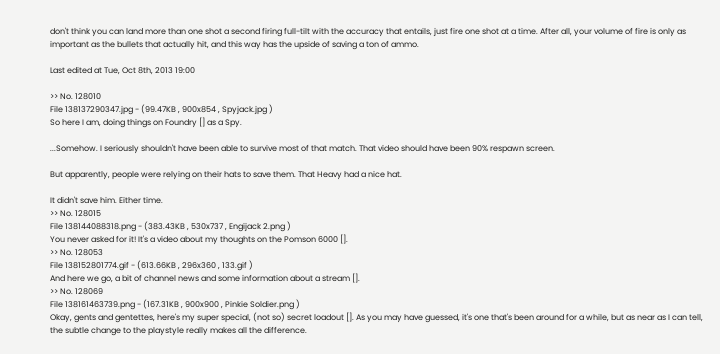don't think you can land more than one shot a second firing full-tilt with the accuracy that entails, just fire one shot at a time. After all, your volume of fire is only as important as the bullets that actually hit, and this way has the upside of saving a ton of ammo.

Last edited at Tue, Oct 8th, 2013 19:00

>> No. 128010
File 138137290347.jpg - (99.47KB , 900x854 , Spyjack.jpg )
So here I am, doing things on Foundry [] as a Spy.

...Somehow. I seriously shouldn't have been able to survive most of that match. That video should have been 90% respawn screen.

But apparently, people were relying on their hats to save them. That Heavy had a nice hat.

It didn't save him. Either time.
>> No. 128015
File 138144088318.png - (383.43KB , 530x737 , Engijack 2.png )
You never asked for it! It's a video about my thoughts on the Pomson 6000 [].
>> No. 128053
File 138152801774.gif - (613.66KB , 296x360 , 133.gif )
And here we go, a bit of channel news and some information about a stream [].
>> No. 128069
File 138161463739.png - (167.31KB , 900x900 , Pinkie Soldier.png )
Okay, gents and gentettes, here's my super special, (not so) secret loadout []. As you may have guessed, it's one that's been around for a while, but as near as I can tell, the subtle change to the playstyle really makes all the difference.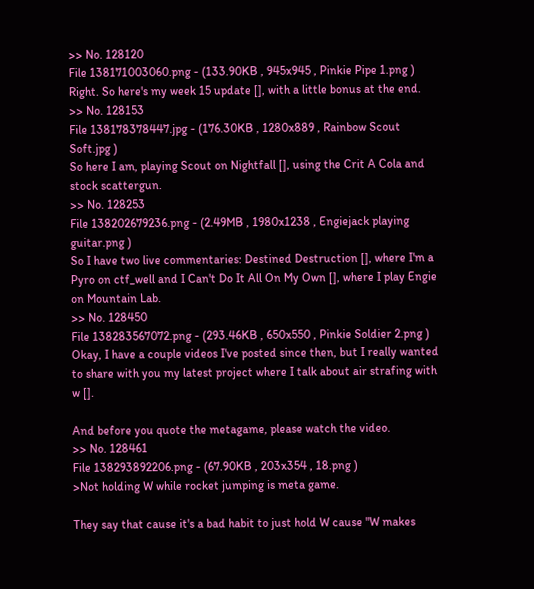>> No. 128120
File 138171003060.png - (133.90KB , 945x945 , Pinkie Pipe 1.png )
Right. So here's my week 15 update [], with a little bonus at the end.
>> No. 128153
File 138178378447.jpg - (176.30KB , 1280x889 , Rainbow Scout Soft.jpg )
So here I am, playing Scout on Nightfall [], using the Crit A Cola and stock scattergun.
>> No. 128253
File 138202679236.png - (2.49MB , 1980x1238 , Engiejack playing guitar.png )
So I have two live commentaries: Destined Destruction [], where I'm a Pyro on ctf_well and I Can't Do It All On My Own [], where I play Engie on Mountain Lab.
>> No. 128450
File 138283567072.png - (293.46KB , 650x550 , Pinkie Soldier 2.png )
Okay, I have a couple videos I've posted since then, but I really wanted to share with you my latest project where I talk about air strafing with w [].

And before you quote the metagame, please watch the video.
>> No. 128461
File 138293892206.png - (67.90KB , 203x354 , 18.png )
>Not holding W while rocket jumping is meta game.

They say that cause it's a bad habit to just hold W cause "W makes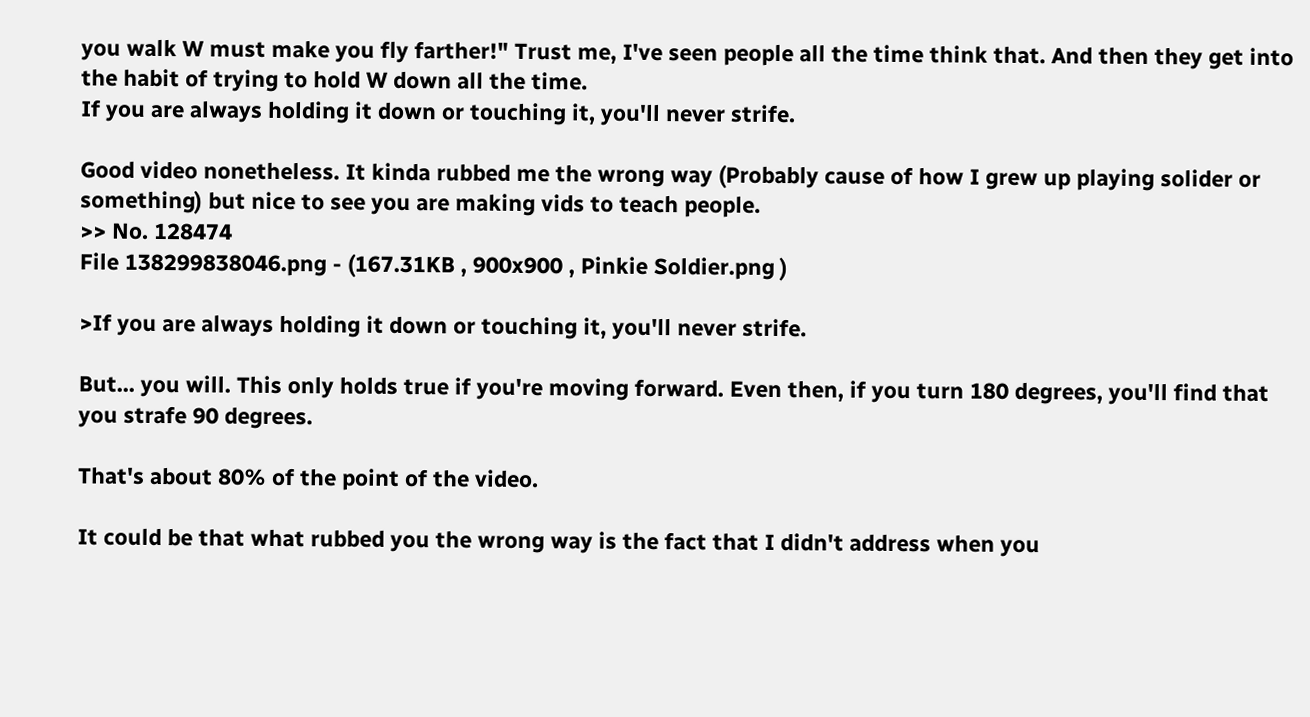you walk W must make you fly farther!" Trust me, I've seen people all the time think that. And then they get into the habit of trying to hold W down all the time.
If you are always holding it down or touching it, you'll never strife.

Good video nonetheless. It kinda rubbed me the wrong way (Probably cause of how I grew up playing solider or something) but nice to see you are making vids to teach people.
>> No. 128474
File 138299838046.png - (167.31KB , 900x900 , Pinkie Soldier.png )

>If you are always holding it down or touching it, you'll never strife.

But... you will. This only holds true if you're moving forward. Even then, if you turn 180 degrees, you'll find that you strafe 90 degrees.

That's about 80% of the point of the video.

It could be that what rubbed you the wrong way is the fact that I didn't address when you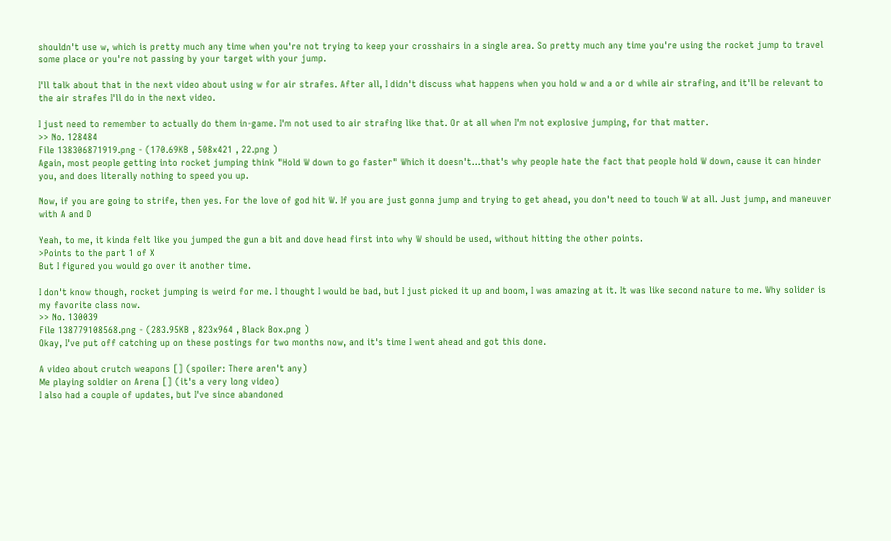shouldn't use w, which is pretty much any time when you're not trying to keep your crosshairs in a single area. So pretty much any time you're using the rocket jump to travel some place or you're not passing by your target with your jump.

I'll talk about that in the next video about using w for air strafes. After all, I didn't discuss what happens when you hold w and a or d while air strafing, and it'll be relevant to the air strafes I'll do in the next video.

I just need to remember to actually do them in-game. I'm not used to air strafing like that. Or at all when I'm not explosive jumping, for that matter.
>> No. 128484
File 138306871919.png - (170.69KB , 508x421 , 22.png )
Again, most people getting into rocket jumping think "Hold W down to go faster" Which it doesn't...that's why people hate the fact that people hold W down, cause it can hinder you, and does literally nothing to speed you up.

Now, if you are going to strife, then yes. For the love of god hit W. If you are just gonna jump and trying to get ahead, you don't need to touch W at all. Just jump, and maneuver with A and D

Yeah, to me, it kinda felt like you jumped the gun a bit and dove head first into why W should be used, without hitting the other points.
>Points to the part 1 of X
But I figured you would go over it another time.

I don't know though, rocket jumping is weird for me. I thought I would be bad, but I just picked it up and boom, I was amazing at it. It was like second nature to me. Why solider is my favorite class now.
>> No. 130039
File 138779108568.png - (283.95KB , 823x964 , Black Box.png )
Okay, I've put off catching up on these postings for two months now, and it's time I went ahead and got this done.

A video about crutch weapons [] (spoiler: There aren't any)
Me playing soldier on Arena [] (it's a very long video)
I also had a couple of updates, but I've since abandoned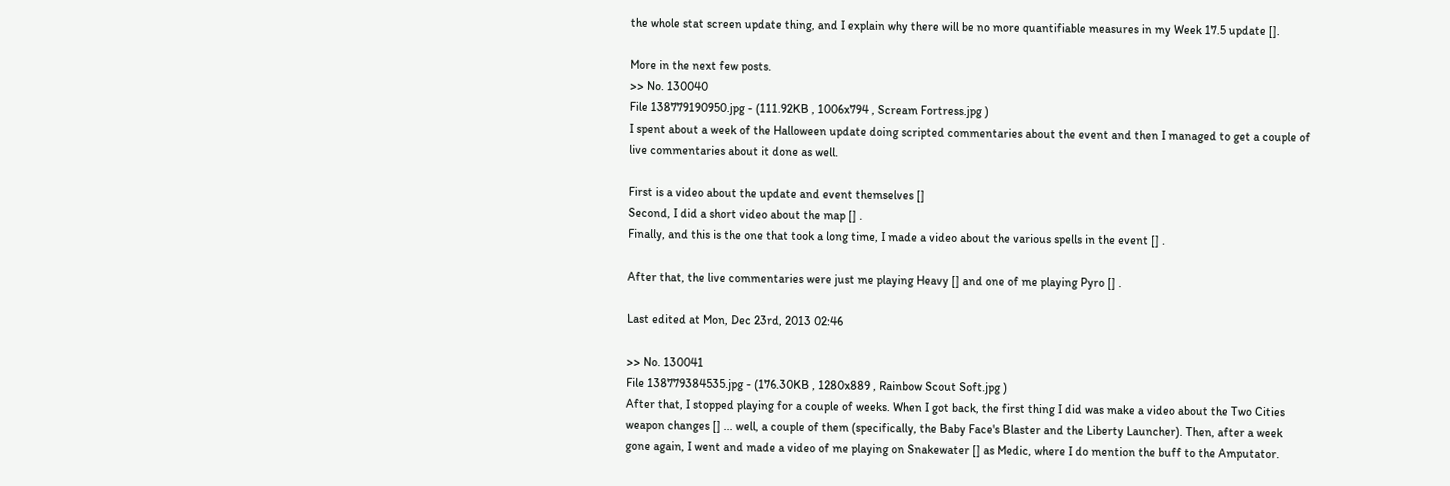the whole stat screen update thing, and I explain why there will be no more quantifiable measures in my Week 17.5 update [].

More in the next few posts.
>> No. 130040
File 138779190950.jpg - (111.92KB , 1006x794 , Scream Fortress.jpg )
I spent about a week of the Halloween update doing scripted commentaries about the event and then I managed to get a couple of live commentaries about it done as well.

First is a video about the update and event themselves []
Second, I did a short video about the map [] .
Finally, and this is the one that took a long time, I made a video about the various spells in the event [] .

After that, the live commentaries were just me playing Heavy [] and one of me playing Pyro [] .

Last edited at Mon, Dec 23rd, 2013 02:46

>> No. 130041
File 138779384535.jpg - (176.30KB , 1280x889 , Rainbow Scout Soft.jpg )
After that, I stopped playing for a couple of weeks. When I got back, the first thing I did was make a video about the Two Cities weapon changes [] ... well, a couple of them (specifically, the Baby Face's Blaster and the Liberty Launcher). Then, after a week gone again, I went and made a video of me playing on Snakewater [] as Medic, where I do mention the buff to the Amputator.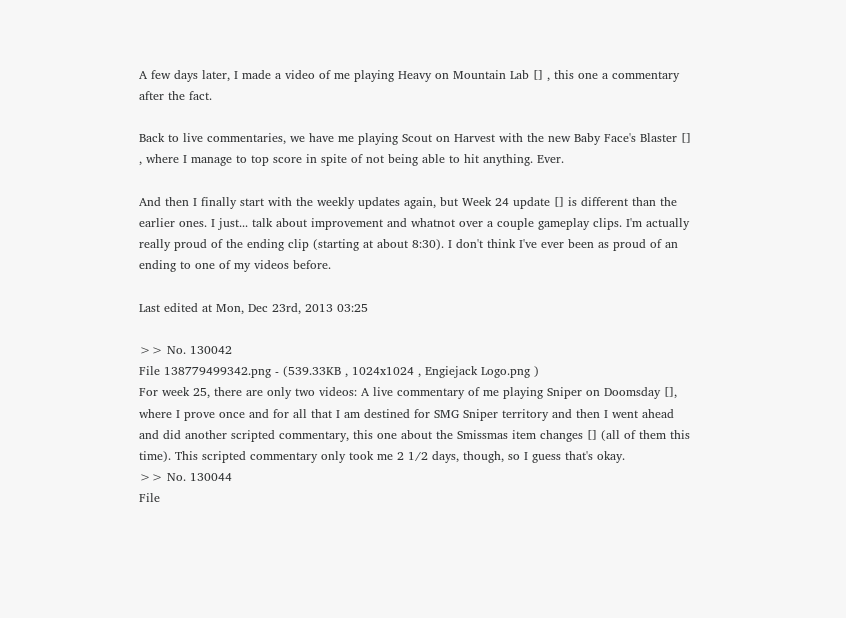A few days later, I made a video of me playing Heavy on Mountain Lab [] , this one a commentary after the fact.

Back to live commentaries, we have me playing Scout on Harvest with the new Baby Face's Blaster [] , where I manage to top score in spite of not being able to hit anything. Ever.

And then I finally start with the weekly updates again, but Week 24 update [] is different than the earlier ones. I just... talk about improvement and whatnot over a couple gameplay clips. I'm actually really proud of the ending clip (starting at about 8:30). I don't think I've ever been as proud of an ending to one of my videos before.

Last edited at Mon, Dec 23rd, 2013 03:25

>> No. 130042
File 138779499342.png - (539.33KB , 1024x1024 , Engiejack Logo.png )
For week 25, there are only two videos: A live commentary of me playing Sniper on Doomsday [], where I prove once and for all that I am destined for SMG Sniper territory and then I went ahead and did another scripted commentary, this one about the Smissmas item changes [] (all of them this time). This scripted commentary only took me 2 1/2 days, though, so I guess that's okay.
>> No. 130044
File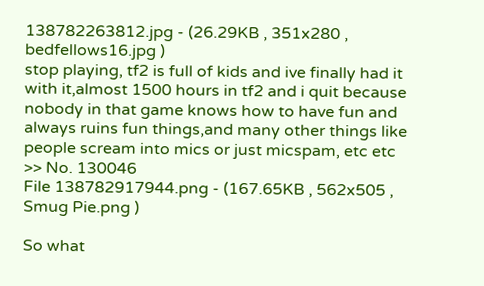138782263812.jpg - (26.29KB , 351x280 , bedfellows16.jpg )
stop playing, tf2 is full of kids and ive finally had it with it,almost 1500 hours in tf2 and i quit because nobody in that game knows how to have fun and always ruins fun things,and many other things like people scream into mics or just micspam, etc etc
>> No. 130046
File 138782917944.png - (167.65KB , 562x505 , Smug Pie.png )

So what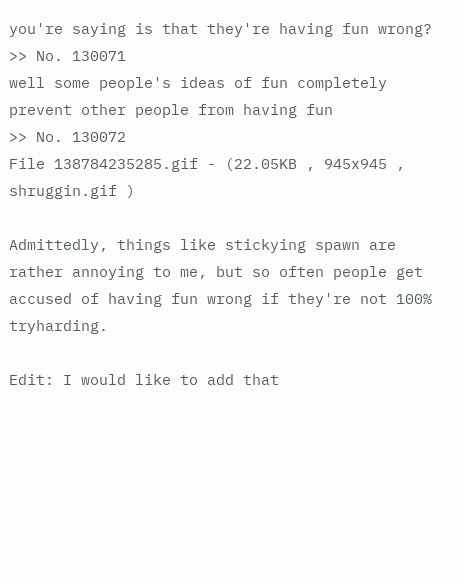you're saying is that they're having fun wrong?
>> No. 130071
well some people's ideas of fun completely prevent other people from having fun
>> No. 130072
File 138784235285.gif - (22.05KB , 945x945 , shruggin.gif )

Admittedly, things like stickying spawn are rather annoying to me, but so often people get accused of having fun wrong if they're not 100% tryharding.

Edit: I would like to add that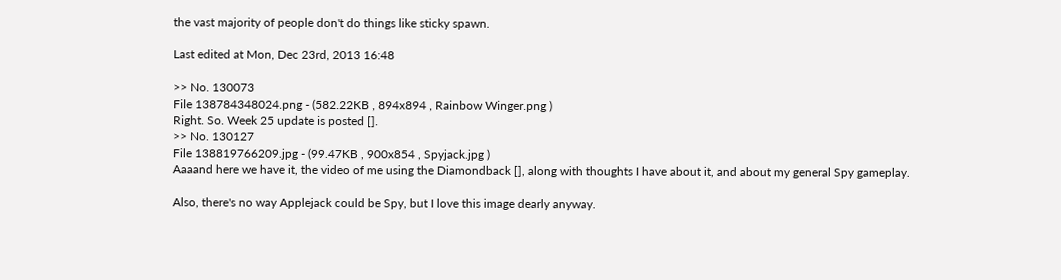the vast majority of people don't do things like sticky spawn.

Last edited at Mon, Dec 23rd, 2013 16:48

>> No. 130073
File 138784348024.png - (582.22KB , 894x894 , Rainbow Winger.png )
Right. So. Week 25 update is posted [].
>> No. 130127
File 138819766209.jpg - (99.47KB , 900x854 , Spyjack.jpg )
Aaaand here we have it, the video of me using the Diamondback [], along with thoughts I have about it, and about my general Spy gameplay.

Also, there's no way Applejack could be Spy, but I love this image dearly anyway.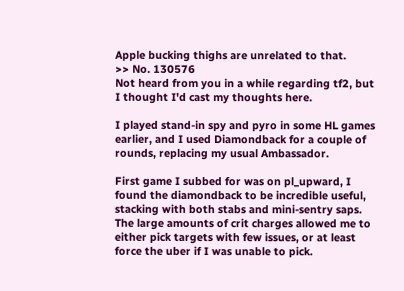Apple bucking thighs are unrelated to that.
>> No. 130576
Not heard from you in a while regarding tf2, but I thought I'd cast my thoughts here.

I played stand-in spy and pyro in some HL games earlier, and I used Diamondback for a couple of rounds, replacing my usual Ambassador.

First game I subbed for was on pl_upward, I found the diamondback to be incredible useful, stacking with both stabs and mini-sentry saps. The large amounts of crit charges allowed me to either pick targets with few issues, or at least force the uber if I was unable to pick.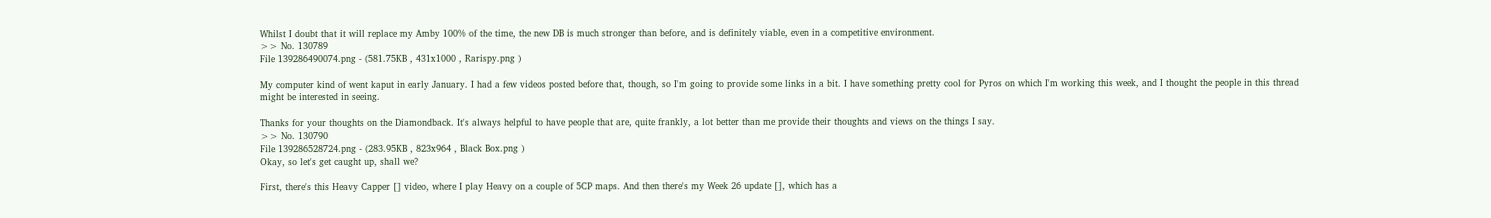Whilst I doubt that it will replace my Amby 100% of the time, the new DB is much stronger than before, and is definitely viable, even in a competitive environment.
>> No. 130789
File 139286490074.png - (581.75KB , 431x1000 , Rarispy.png )

My computer kind of went kaput in early January. I had a few videos posted before that, though, so I'm going to provide some links in a bit. I have something pretty cool for Pyros on which I'm working this week, and I thought the people in this thread might be interested in seeing.

Thanks for your thoughts on the Diamondback. It's always helpful to have people that are, quite frankly, a lot better than me provide their thoughts and views on the things I say.
>> No. 130790
File 139286528724.png - (283.95KB , 823x964 , Black Box.png )
Okay, so let's get caught up, shall we?

First, there's this Heavy Capper [] video, where I play Heavy on a couple of 5CP maps. And then there's my Week 26 update [], which has a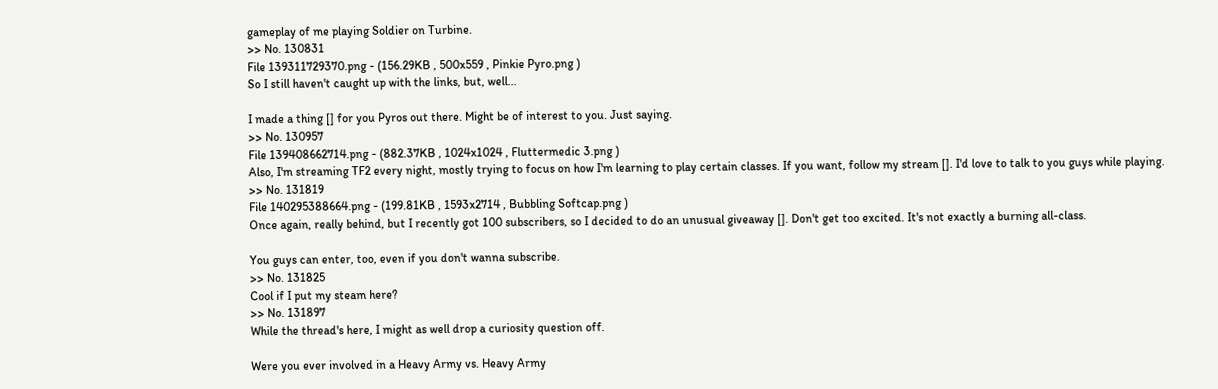gameplay of me playing Soldier on Turbine.
>> No. 130831
File 139311729370.png - (156.29KB , 500x559 , Pinkie Pyro.png )
So I still haven't caught up with the links, but, well...

I made a thing [] for you Pyros out there. Might be of interest to you. Just saying.
>> No. 130957
File 139408662714.png - (882.37KB , 1024x1024 , Fluttermedic 3.png )
Also, I'm streaming TF2 every night, mostly trying to focus on how I'm learning to play certain classes. If you want, follow my stream []. I'd love to talk to you guys while playing.
>> No. 131819
File 140295388664.png - (199.81KB , 1593x2714 , Bubbling Softcap.png )
Once again, really behind, but I recently got 100 subscribers, so I decided to do an unusual giveaway []. Don't get too excited. It's not exactly a burning all-class.

You guys can enter, too, even if you don't wanna subscribe.
>> No. 131825
Cool if I put my steam here?
>> No. 131897
While the thread's here, I might as well drop a curiosity question off.

Were you ever involved in a Heavy Army vs. Heavy Army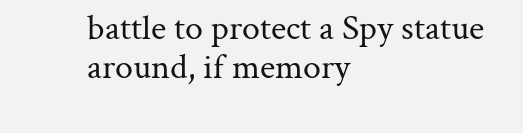battle to protect a Spy statue around, if memory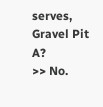serves, Gravel Pit A?
>> No.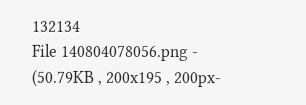132134
File 140804078056.png - (50.79KB , 200x195 , 200px-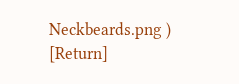Neckbeards.png )
[Return]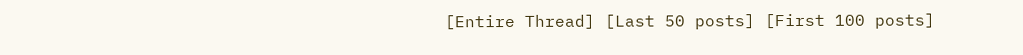[Entire Thread] [Last 50 posts] [First 100 posts]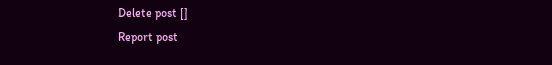Delete post []
Report post